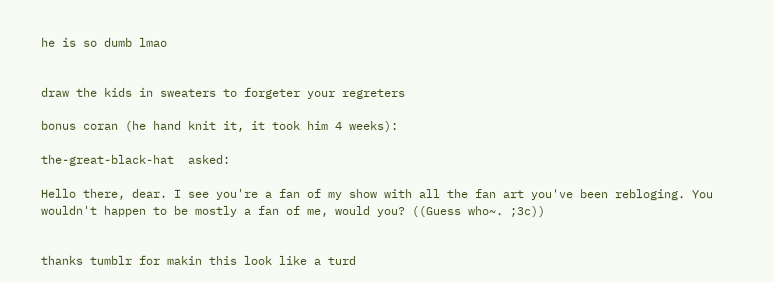he is so dumb lmao


draw the kids in sweaters to forgeter your regreters

bonus coran (he hand knit it, it took him 4 weeks):

the-great-black-hat  asked:

Hello there, dear. I see you're a fan of my show with all the fan art you've been rebloging. You wouldn't happen to be mostly a fan of me, would you? ((Guess who~. ;3c))


thanks tumblr for makin this look like a turd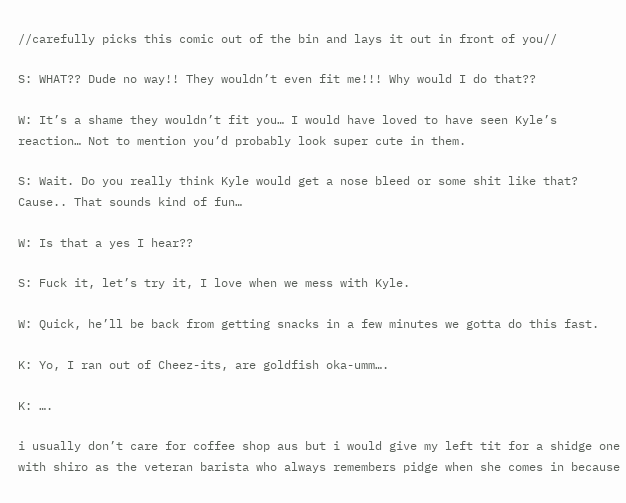//carefully picks this comic out of the bin and lays it out in front of you//

S: WHAT?? Dude no way!! They wouldn’t even fit me!!! Why would I do that??

W: It’s a shame they wouldn’t fit you… I would have loved to have seen Kyle’s reaction… Not to mention you’d probably look super cute in them.

S: Wait. Do you really think Kyle would get a nose bleed or some shit like that? Cause.. That sounds kind of fun…

W: Is that a yes I hear??

S: Fuck it, let’s try it, I love when we mess with Kyle.

W: Quick, he’ll be back from getting snacks in a few minutes we gotta do this fast.

K: Yo, I ran out of Cheez-its, are goldfish oka-umm….

K: ….

i usually don’t care for coffee shop aus but i would give my left tit for a shidge one with shiro as the veteran barista who always remembers pidge when she comes in because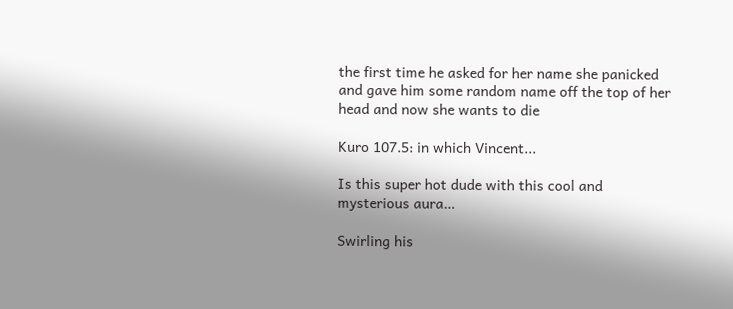the first time he asked for her name she panicked and gave him some random name off the top of her head and now she wants to die

Kuro 107.5: in which Vincent...

Is this super hot dude with this cool and mysterious aura…

Swirling his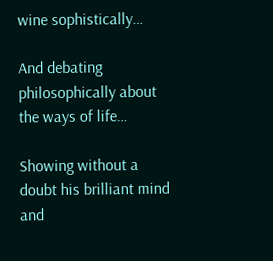wine sophistically…

And debating philosophically about the ways of life…

Showing without a doubt his brilliant mind and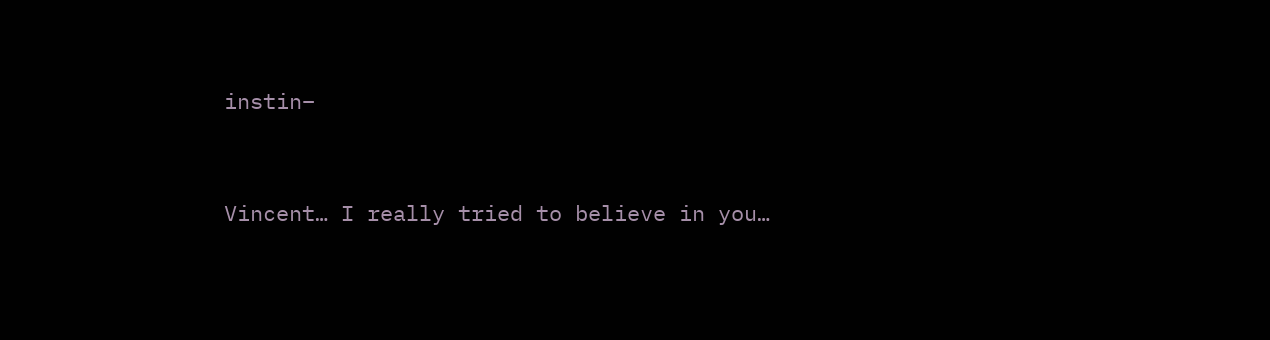instin–


Vincent… I really tried to believe in you…